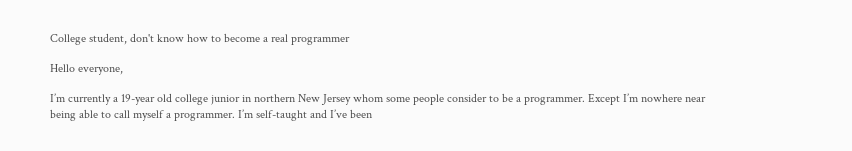College student, don't know how to become a real programmer

Hello everyone,

I’m currently a 19-year old college junior in northern New Jersey whom some people consider to be a programmer. Except I’m nowhere near being able to call myself a programmer. I’m self-taught and I’ve been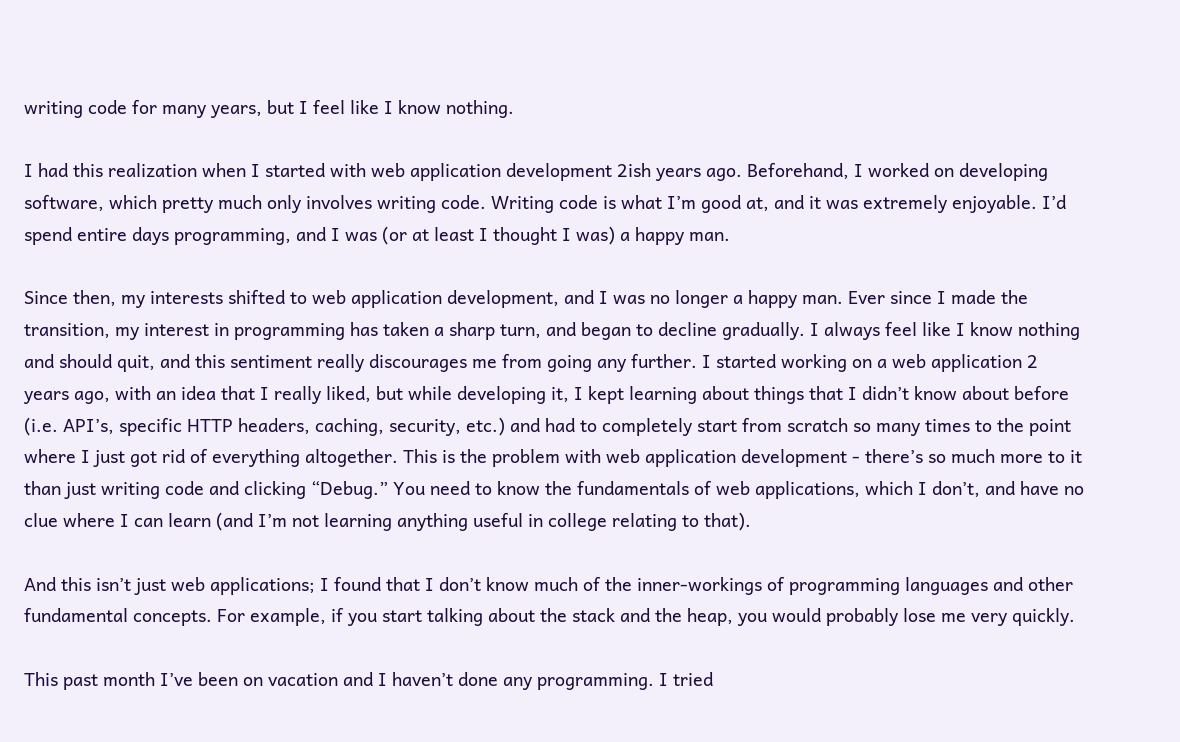writing code for many years, but I feel like I know nothing.

I had this realization when I started with web application development 2ish years ago. Beforehand, I worked on developing software, which pretty much only involves writing code. Writing code is what I’m good at, and it was extremely enjoyable. I’d spend entire days programming, and I was (or at least I thought I was) a happy man.

Since then, my interests shifted to web application development, and I was no longer a happy man. Ever since I made the transition, my interest in programming has taken a sharp turn, and began to decline gradually. I always feel like I know nothing and should quit, and this sentiment really discourages me from going any further. I started working on a web application 2 years ago, with an idea that I really liked, but while developing it, I kept learning about things that I didn’t know about before (i.e. API’s, specific HTTP headers, caching, security, etc.) and had to completely start from scratch so many times to the point where I just got rid of everything altogether. This is the problem with web application development - there’s so much more to it than just writing code and clicking “Debug.” You need to know the fundamentals of web applications, which I don’t, and have no clue where I can learn (and I’m not learning anything useful in college relating to that).

And this isn’t just web applications; I found that I don’t know much of the inner-workings of programming languages and other fundamental concepts. For example, if you start talking about the stack and the heap, you would probably lose me very quickly.

This past month I’ve been on vacation and I haven’t done any programming. I tried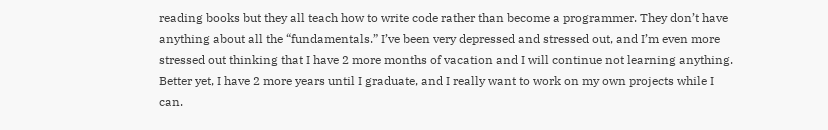reading books but they all teach how to write code rather than become a programmer. They don’t have anything about all the “fundamentals.” I’ve been very depressed and stressed out, and I’m even more stressed out thinking that I have 2 more months of vacation and I will continue not learning anything. Better yet, I have 2 more years until I graduate, and I really want to work on my own projects while I can.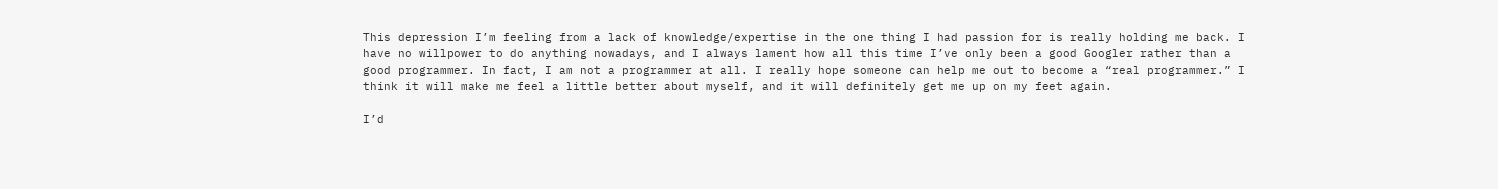This depression I’m feeling from a lack of knowledge/expertise in the one thing I had passion for is really holding me back. I have no willpower to do anything nowadays, and I always lament how all this time I’ve only been a good Googler rather than a good programmer. In fact, I am not a programmer at all. I really hope someone can help me out to become a “real programmer.” I think it will make me feel a little better about myself, and it will definitely get me up on my feet again.

I’d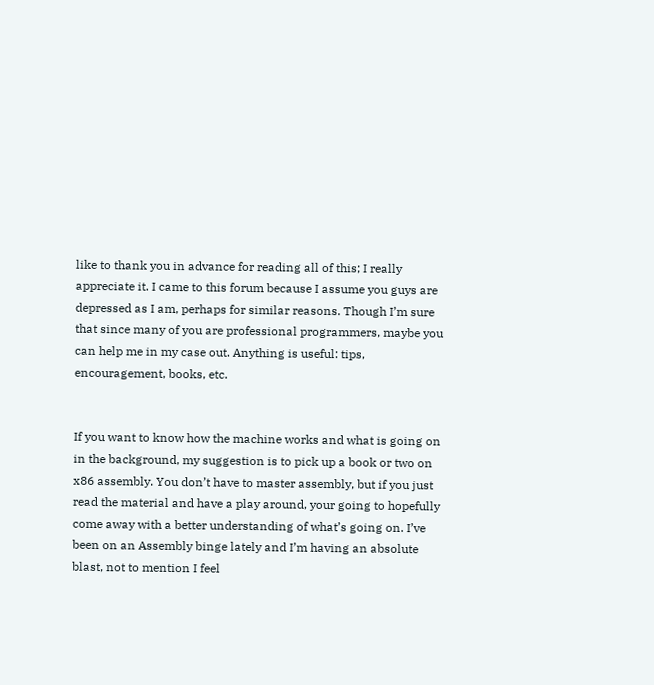like to thank you in advance for reading all of this; I really appreciate it. I came to this forum because I assume you guys are depressed as I am, perhaps for similar reasons. Though I’m sure that since many of you are professional programmers, maybe you can help me in my case out. Anything is useful: tips, encouragement, books, etc.


If you want to know how the machine works and what is going on in the background, my suggestion is to pick up a book or two on x86 assembly. You don’t have to master assembly, but if you just read the material and have a play around, your going to hopefully come away with a better understanding of what’s going on. I’ve been on an Assembly binge lately and I’m having an absolute blast, not to mention I feel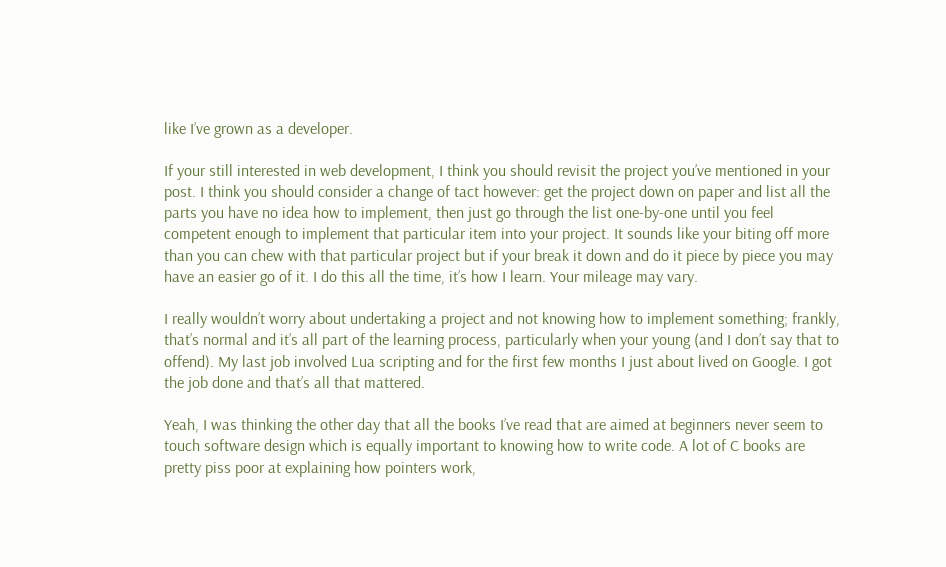like I’ve grown as a developer.

If your still interested in web development, I think you should revisit the project you’ve mentioned in your post. I think you should consider a change of tact however: get the project down on paper and list all the parts you have no idea how to implement, then just go through the list one-by-one until you feel competent enough to implement that particular item into your project. It sounds like your biting off more than you can chew with that particular project but if your break it down and do it piece by piece you may have an easier go of it. I do this all the time, it’s how I learn. Your mileage may vary.

I really wouldn’t worry about undertaking a project and not knowing how to implement something; frankly, that’s normal and it’s all part of the learning process, particularly when your young (and I don’t say that to offend). My last job involved Lua scripting and for the first few months I just about lived on Google. I got the job done and that’s all that mattered.

Yeah, I was thinking the other day that all the books I’ve read that are aimed at beginners never seem to touch software design which is equally important to knowing how to write code. A lot of C books are pretty piss poor at explaining how pointers work,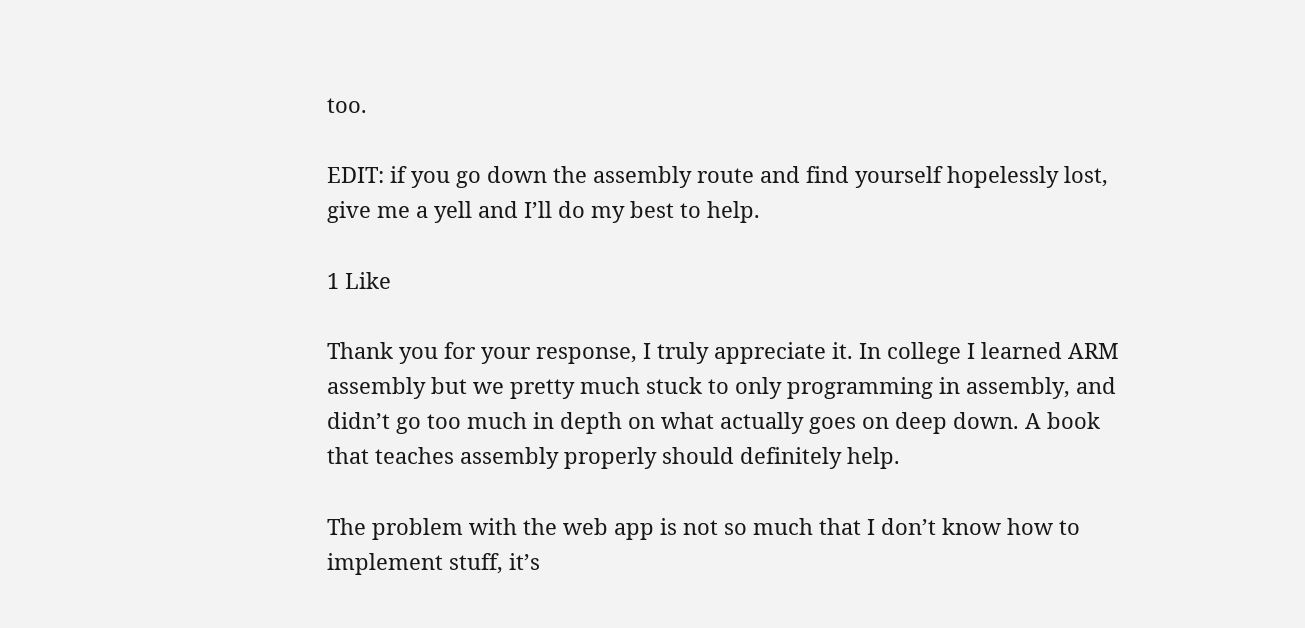too.

EDIT: if you go down the assembly route and find yourself hopelessly lost, give me a yell and I’ll do my best to help.

1 Like

Thank you for your response, I truly appreciate it. In college I learned ARM assembly but we pretty much stuck to only programming in assembly, and didn’t go too much in depth on what actually goes on deep down. A book that teaches assembly properly should definitely help.

The problem with the web app is not so much that I don’t know how to implement stuff, it’s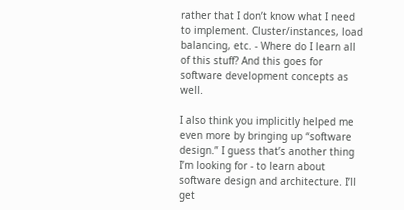rather that I don’t know what I need to implement. Cluster/instances, load balancing, etc. - Where do I learn all of this stuff? And this goes for software development concepts as well.

I also think you implicitly helped me even more by bringing up “software design.” I guess that’s another thing I’m looking for - to learn about software design and architecture. I’ll get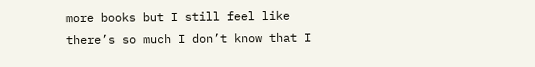more books but I still feel like there’s so much I don’t know that I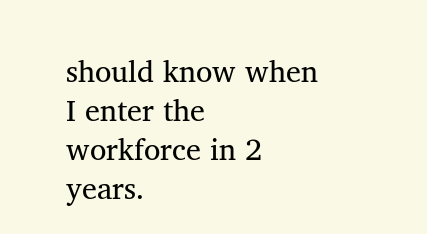should know when I enter the workforce in 2 years.